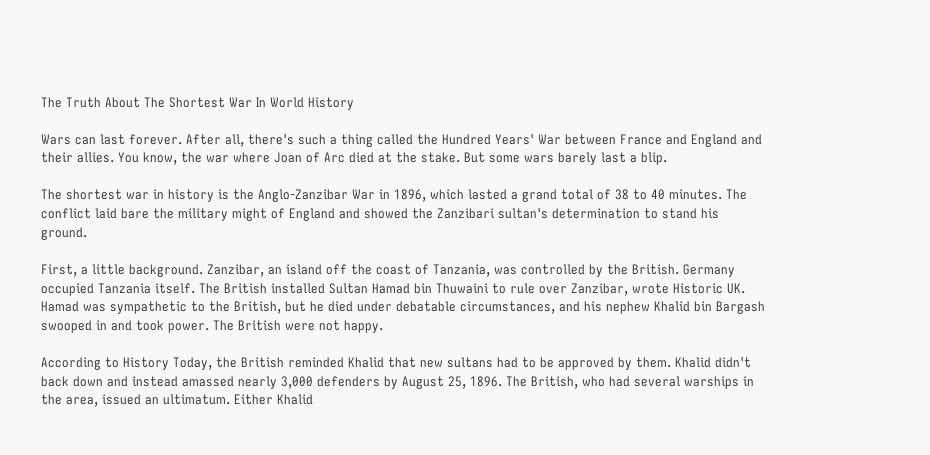The Truth About The Shortest War In World History

Wars can last forever. After all, there's such a thing called the Hundred Years' War between France and England and their allies. You know, the war where Joan of Arc died at the stake. But some wars barely last a blip.

The shortest war in history is the Anglo-Zanzibar War in 1896, which lasted a grand total of 38 to 40 minutes. The conflict laid bare the military might of England and showed the Zanzibari sultan's determination to stand his ground.

First, a little background. Zanzibar, an island off the coast of Tanzania, was controlled by the British. Germany occupied Tanzania itself. The British installed Sultan Hamad bin Thuwaini to rule over Zanzibar, wrote Historic UK. Hamad was sympathetic to the British, but he died under debatable circumstances, and his nephew Khalid bin Bargash swooped in and took power. The British were not happy.

According to History Today, the British reminded Khalid that new sultans had to be approved by them. Khalid didn't back down and instead amassed nearly 3,000 defenders by August 25, 1896. The British, who had several warships in the area, issued an ultimatum. Either Khalid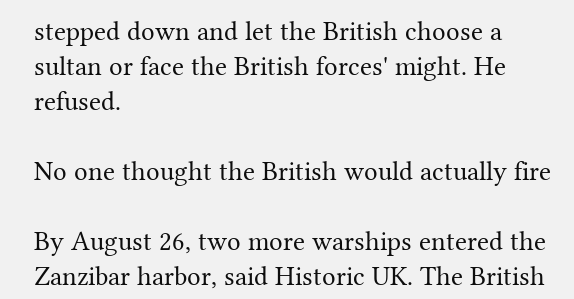stepped down and let the British choose a sultan or face the British forces' might. He refused.

No one thought the British would actually fire

By August 26, two more warships entered the Zanzibar harbor, said Historic UK. The British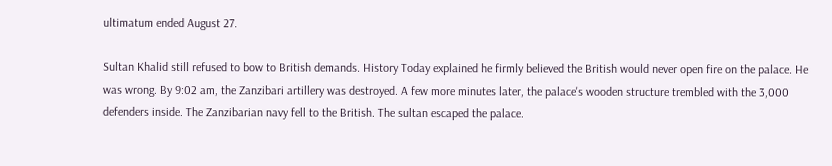ultimatum ended August 27.

Sultan Khalid still refused to bow to British demands. History Today explained he firmly believed the British would never open fire on the palace. He was wrong. By 9:02 am, the Zanzibari artillery was destroyed. A few more minutes later, the palace's wooden structure trembled with the 3,000 defenders inside. The Zanzibarian navy fell to the British. The sultan escaped the palace.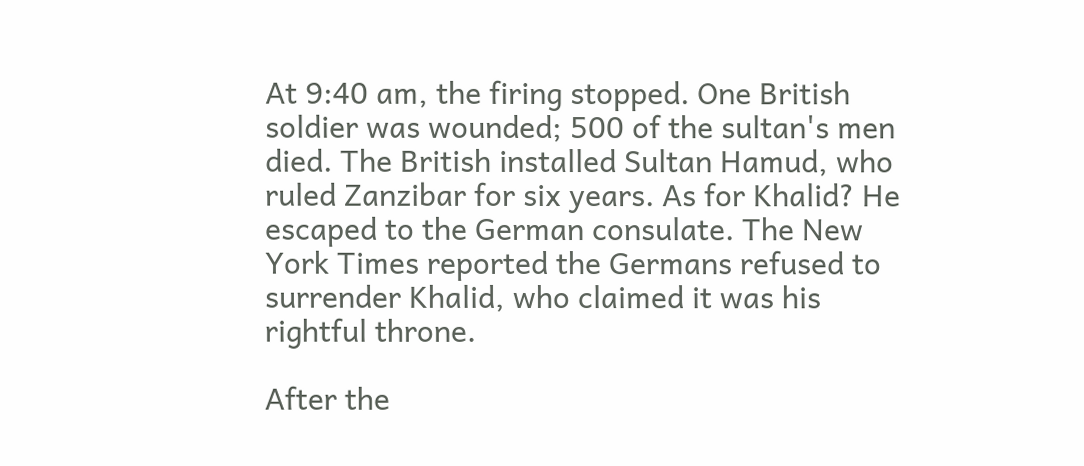At 9:40 am, the firing stopped. One British soldier was wounded; 500 of the sultan's men died. The British installed Sultan Hamud, who ruled Zanzibar for six years. As for Khalid? He escaped to the German consulate. The New York Times reported the Germans refused to surrender Khalid, who claimed it was his rightful throne.

After the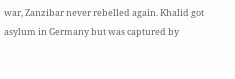war, Zanzibar never rebelled again. Khalid got asylum in Germany but was captured by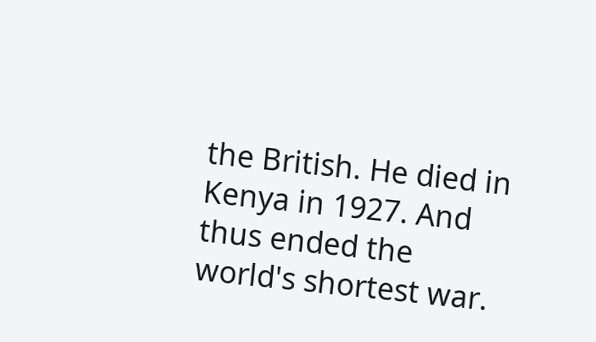the British. He died in Kenya in 1927. And thus ended the world's shortest war.